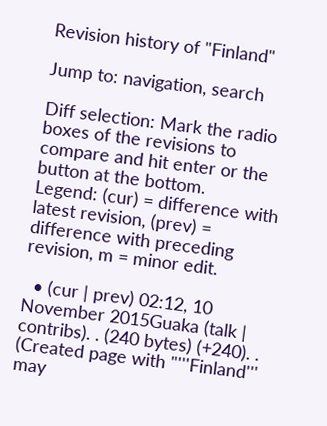Revision history of "Finland"

Jump to: navigation, search

Diff selection: Mark the radio boxes of the revisions to compare and hit enter or the button at the bottom.
Legend: (cur) = difference with latest revision, (prev) = difference with preceding revision, m = minor edit.

  • (cur | prev) 02:12, 10 November 2015Guaka (talk | contribs). . (240 bytes) (+240). . (Created page with "'''Finland''' may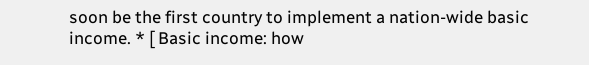soon be the first country to implement a nation-wide basic income. * [ Basic income: how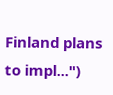Finland plans to impl...")